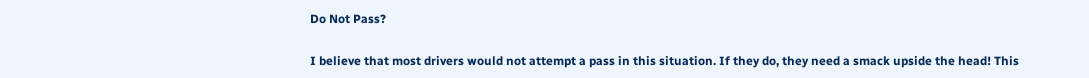Do Not Pass?

I believe that most drivers would not attempt a pass in this situation. If they do, they need a smack upside the head! This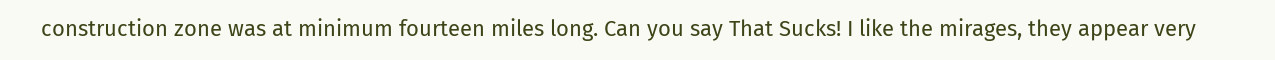construction zone was at minimum fourteen miles long. Can you say That Sucks! I like the mirages, they appear very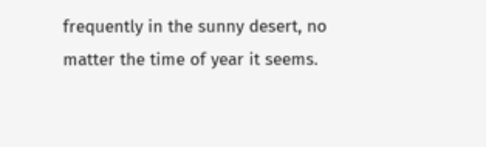frequently in the sunny desert, no matter the time of year it seems.